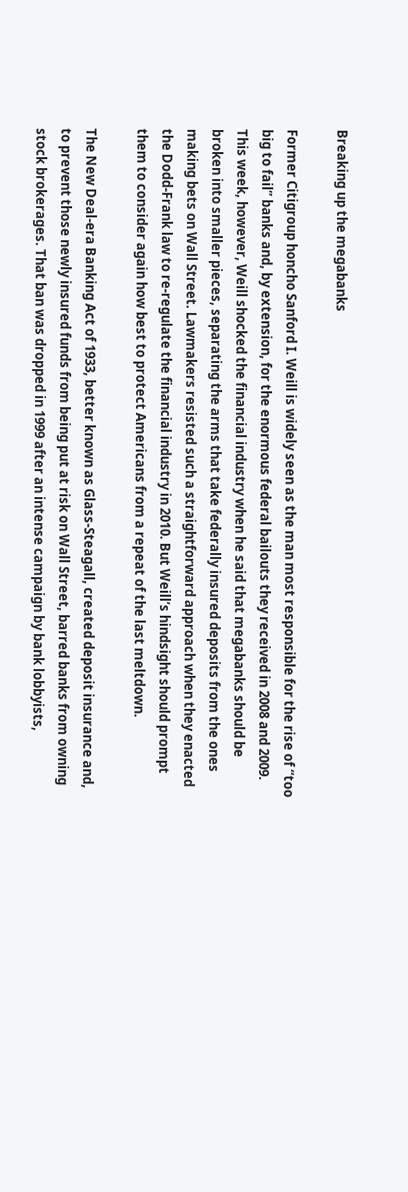Breaking up the megabanks

Former Citigroup honcho Sanford I. Weill is widely seen as the man most responsible for the rise of “too big to fail” banks and, by extension, for the enormous federal bailouts they received in 2008 and 2009. This week, however, Weill shocked the financial industry when he said that megabanks should be broken into smaller pieces, separating the arms that take federally insured deposits from the ones making bets on Wall Street. Lawmakers resisted such a straightforward approach when they enacted the Dodd-Frank law to re-regulate the financial industry in 2010. But Weill’s hindsight should prompt them to consider again how best to protect Americans from a repeat of the last meltdown.

The New Deal-era Banking Act of 1933, better known as Glass-Steagall, created deposit insurance and, to prevent those newly insured funds from being put at risk on Wall Street, barred banks from owning stock brokerages. That ban was dropped in 1999 after an intense campaign by bank lobbyists,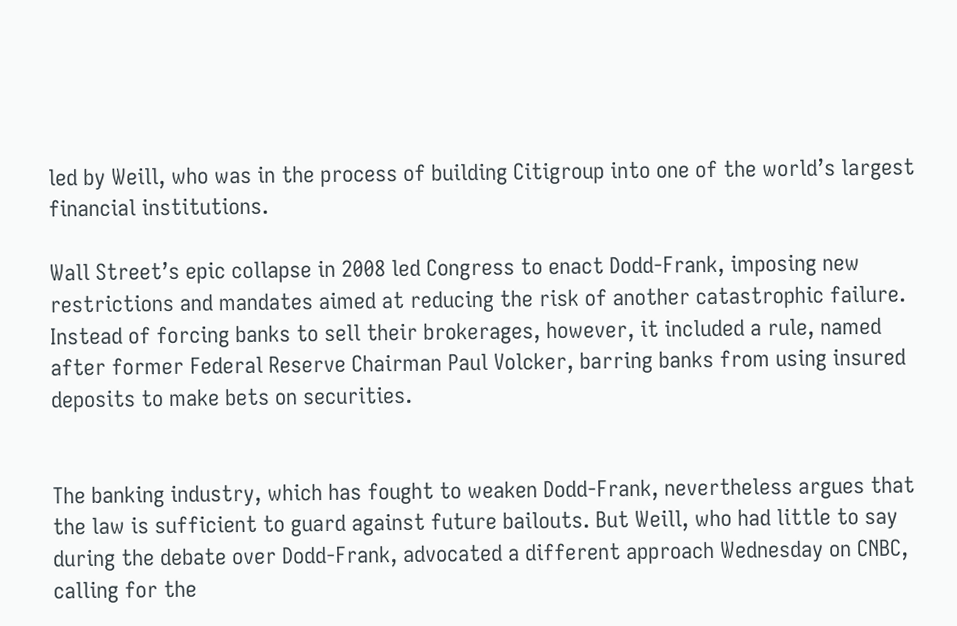led by Weill, who was in the process of building Citigroup into one of the world’s largest financial institutions.

Wall Street’s epic collapse in 2008 led Congress to enact Dodd-Frank, imposing new restrictions and mandates aimed at reducing the risk of another catastrophic failure. Instead of forcing banks to sell their brokerages, however, it included a rule, named after former Federal Reserve Chairman Paul Volcker, barring banks from using insured deposits to make bets on securities.


The banking industry, which has fought to weaken Dodd-Frank, nevertheless argues that the law is sufficient to guard against future bailouts. But Weill, who had little to say during the debate over Dodd-Frank, advocated a different approach Wednesday on CNBC, calling for the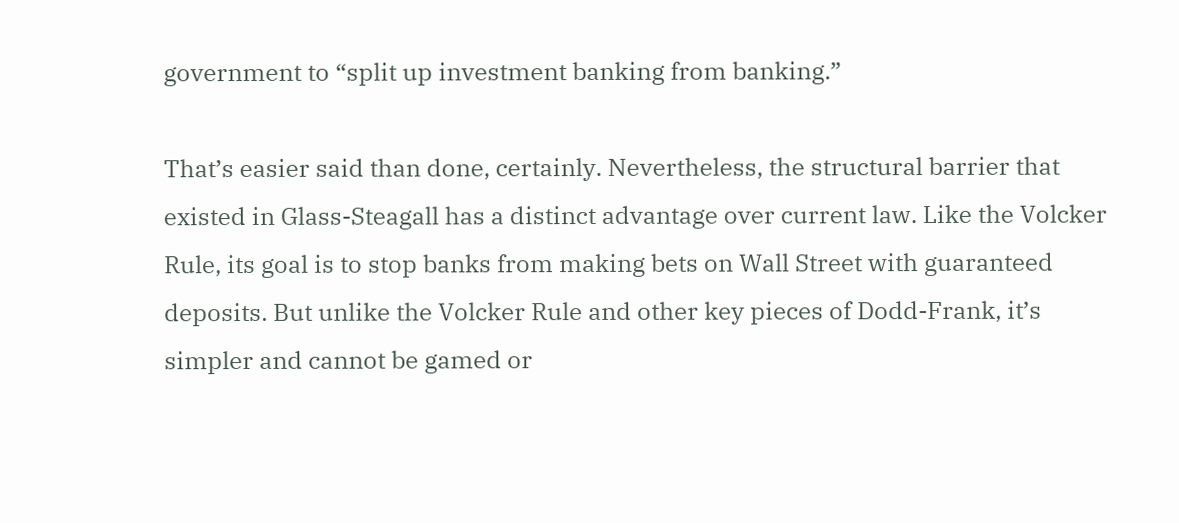government to “split up investment banking from banking.”

That’s easier said than done, certainly. Nevertheless, the structural barrier that existed in Glass-Steagall has a distinct advantage over current law. Like the Volcker Rule, its goal is to stop banks from making bets on Wall Street with guaranteed deposits. But unlike the Volcker Rule and other key pieces of Dodd-Frank, it’s simpler and cannot be gamed or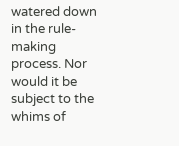watered down in the rule-making process. Nor would it be subject to the whims of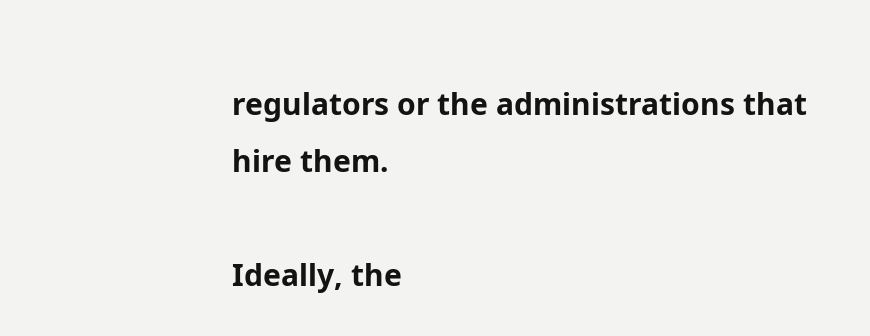regulators or the administrations that hire them.

Ideally, the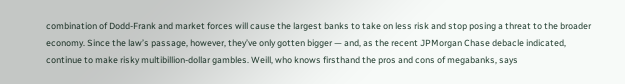combination of Dodd-Frank and market forces will cause the largest banks to take on less risk and stop posing a threat to the broader economy. Since the law’s passage, however, they’ve only gotten bigger — and, as the recent JPMorgan Chase debacle indicated, continue to make risky multibillion-dollar gambles. Weill, who knows firsthand the pros and cons of megabanks, says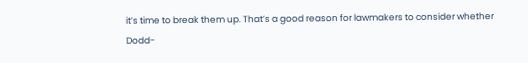it’s time to break them up. That’s a good reason for lawmakers to consider whether Dodd-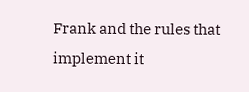Frank and the rules that implement it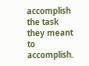accomplish the task they meant to accomplish.